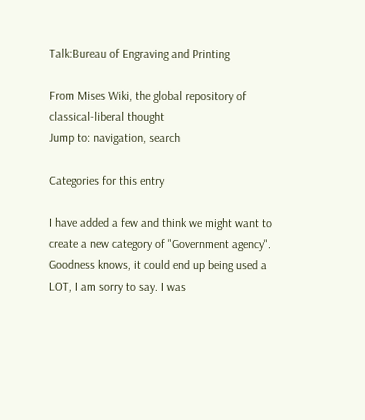Talk:Bureau of Engraving and Printing

From Mises Wiki, the global repository of classical-liberal thought
Jump to: navigation, search

Categories for this entry

I have added a few and think we might want to create a new category of "Government agency". Goodness knows, it could end up being used a LOT, I am sorry to say. I was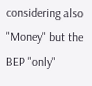considering also "Money" but the BEP "only"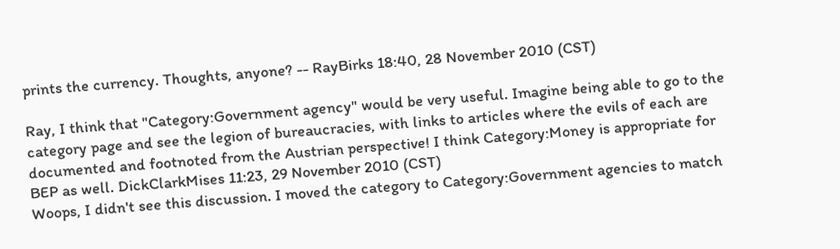prints the currency. Thoughts, anyone? -- RayBirks 18:40, 28 November 2010 (CST)

Ray, I think that "Category:Government agency" would be very useful. Imagine being able to go to the category page and see the legion of bureaucracies, with links to articles where the evils of each are documented and footnoted from the Austrian perspective! I think Category:Money is appropriate for BEP as well. DickClarkMises 11:23, 29 November 2010 (CST)
Woops, I didn't see this discussion. I moved the category to Category:Government agencies to match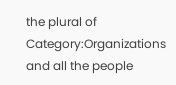the plural of Category:Organizations and all the people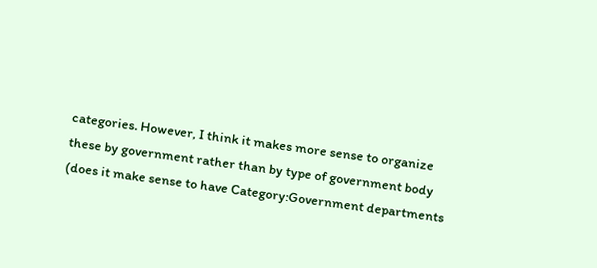categories. However, I think it makes more sense to organize these by government rather than by type of government body (does it make sense to have Category:Government departments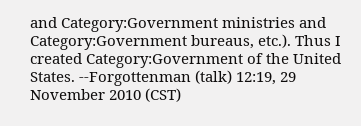and Category:Government ministries and Category:Government bureaus, etc.). Thus I created Category:Government of the United States. --Forgottenman (talk) 12:19, 29 November 2010 (CST)